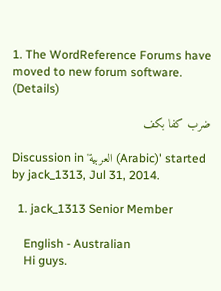1. The WordReference Forums have moved to new forum software. (Details)

ضرب كفا بكف

Discussion in 'العربية (Arabic)' started by jack_1313, Jul 31, 2014.

  1. jack_1313 Senior Member

    English - Australian
    Hi guys.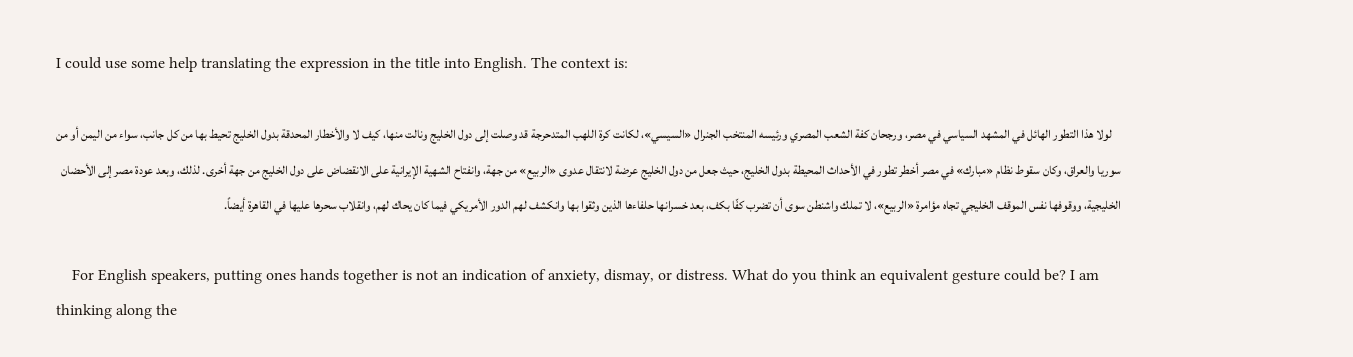I could use some help translating the expression in the title into English. The context is:

    لولا هذا التطور الهائل في المشهد السياسي في مصر، ورجحان كفة الشعب المصري ورئيسه المنتخب الجنرال «السيسي»، لكانت كرة اللهب المتدحرجة قد وصلت إلى دول الخليج ونالت منها، كيف لا والأخطار المحدقة بدول الخليج تحيط بها من كل جانب، سواء من اليمن أو من سوريا والعراق، وكان سقوط نظام «مبارك» في مصر أخطر تطور في الأحداث المحيطة بدول الخليج، حيث جعل من دول الخليج عرضة لانتقال عدوى «الربيع» من جهة، وانفتاح الشهية الإيرانية على الانقضاض على دول الخليج من جهة أخرى. لذلك، وبعد عودة مصر إلى الأحضان الخليجية، ووقوفها نفس الموقف الخليجي تجاه مؤامرة «الربيع»، لا تملك واشنطن سوى أن تضرب كفّا بكف، بعد خسرانها حلفاءها الذين وثقوا بها وانكشف لهم الدور الأمريكي فيما كان يحاك لهم، وانقلاب سحرها عليها في القاهرة أيضاً.

    For English speakers, putting ones hands together is not an indication of anxiety, dismay, or distress. What do you think an equivalent gesture could be? I am thinking along the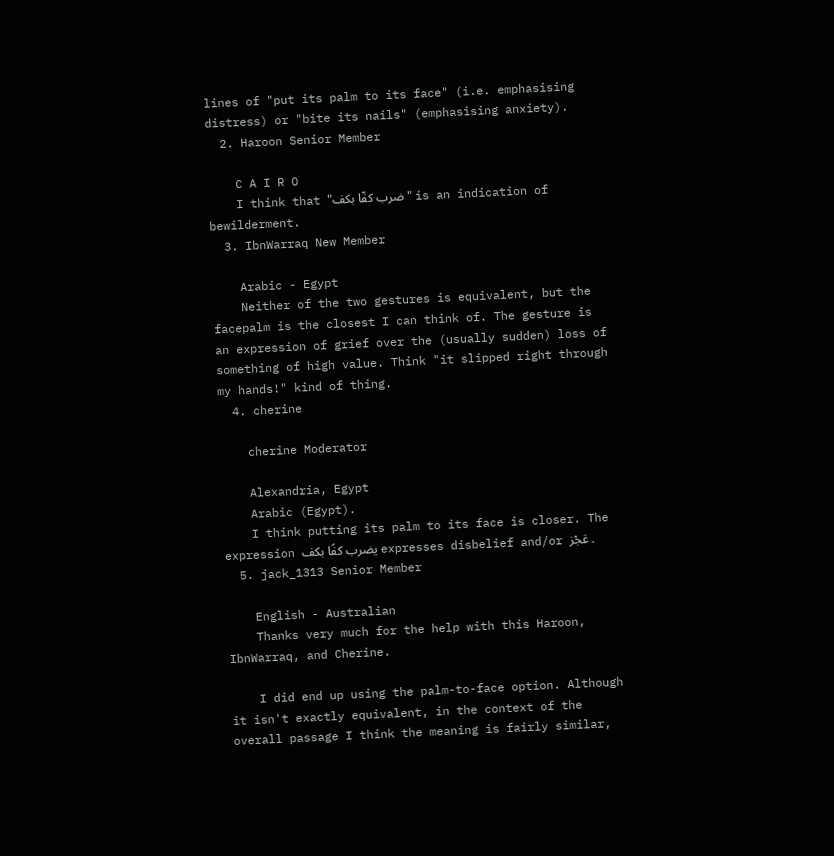lines of "put its palm to its face" (i.e. emphasising distress) or "bite its nails" (emphasising anxiety).
  2. Haroon Senior Member

    C A I R O
    I think that "ضرب كفّا بكف" is an indication of bewilderment.
  3. IbnWarraq New Member

    Arabic - Egypt
    Neither of the two gestures is equivalent, but the facepalm is the closest I can think of. The gesture is an expression of grief over the (usually sudden) loss of something of high value. Think "it slipped right through my hands!" kind of thing.
  4. cherine

    cherine Moderator

    Alexandria, Egypt
    Arabic (Egypt).
    I think putting its palm to its face is closer. The expression يضرب كفًا بكف expresses disbelief and/or عَجْز .
  5. jack_1313 Senior Member

    English - Australian
    Thanks very much for the help with this Haroon, IbnWarraq, and Cherine.

    I did end up using the palm-to-face option. Although it isn't exactly equivalent, in the context of the overall passage I think the meaning is fairly similar,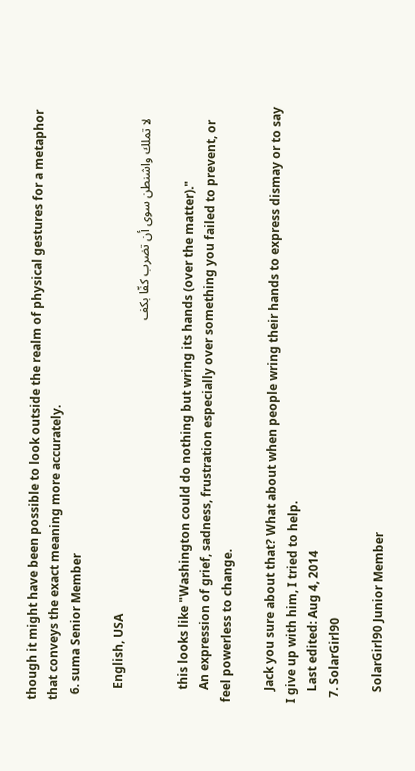though it might have been possible to look outside the realm of physical gestures for a metaphor that conveys the exact meaning more accurately.
  6. suma Senior Member

    English, USA
    لا تملك واشنطن سوى أن تضرب كفّا بكف

    this looks like "Washington could do nothing but wring its hands (over the matter)."
    An expression of grief, sadness, frustration especially over something you failed to prevent, or feel powerless to change.

    Jack you sure about that? What about when people wring their hands to express dismay or to say I give up with him, I tried to help.
    Last edited: Aug 4, 2014
  7. SolarGirl90

    SolarGirl90 Junior Member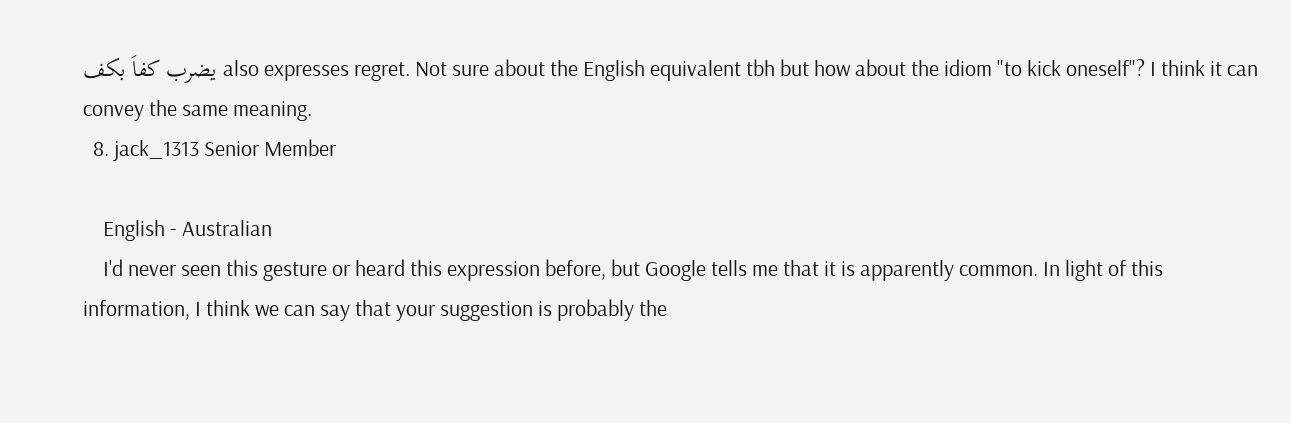يضرب كفاَ بكف also expresses regret. Not sure about the English equivalent tbh but how about the idiom "to kick oneself"? I think it can convey the same meaning.
  8. jack_1313 Senior Member

    English - Australian
    I'd never seen this gesture or heard this expression before, but Google tells me that it is apparently common. In light of this information, I think we can say that your suggestion is probably the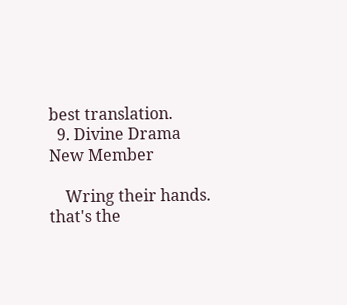best translation.
  9. Divine Drama New Member

    Wring their hands. that's the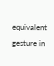equivalent gesture in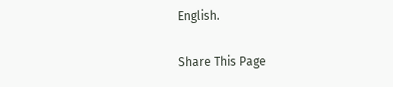English.

Share This Page